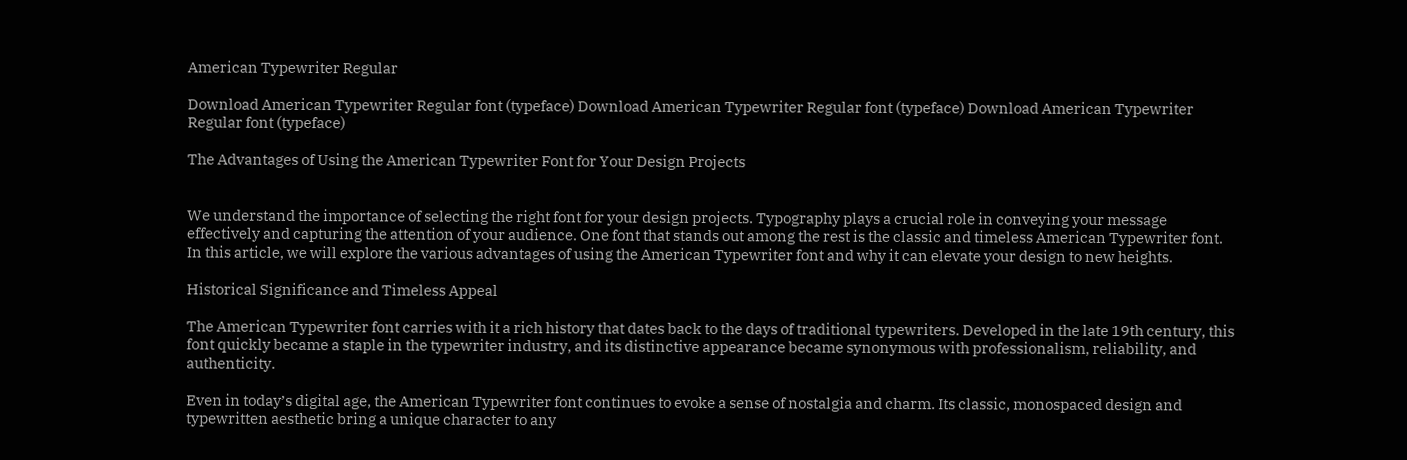American Typewriter Regular

Download American Typewriter Regular font (typeface) Download American Typewriter Regular font (typeface) Download American Typewriter Regular font (typeface)

The Advantages of Using the American Typewriter Font for Your Design Projects


We understand the importance of selecting the right font for your design projects. Typography plays a crucial role in conveying your message effectively and capturing the attention of your audience. One font that stands out among the rest is the classic and timeless American Typewriter font. In this article, we will explore the various advantages of using the American Typewriter font and why it can elevate your design to new heights.

Historical Significance and Timeless Appeal

The American Typewriter font carries with it a rich history that dates back to the days of traditional typewriters. Developed in the late 19th century, this font quickly became a staple in the typewriter industry, and its distinctive appearance became synonymous with professionalism, reliability, and authenticity.

Even in today’s digital age, the American Typewriter font continues to evoke a sense of nostalgia and charm. Its classic, monospaced design and typewritten aesthetic bring a unique character to any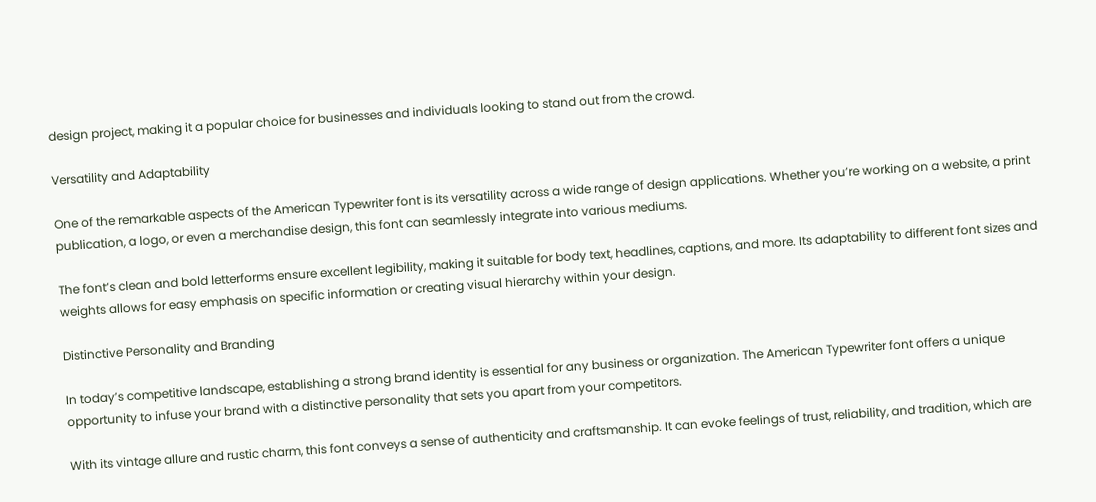design project, making it a popular choice for businesses and individuals looking to stand out from the crowd.

Versatility and Adaptability

One of the remarkable aspects of the American Typewriter font is its versatility across a wide range of design applications. Whether you’re working on a website, a print publication, a logo, or even a merchandise design, this font can seamlessly integrate into various mediums.

The font’s clean and bold letterforms ensure excellent legibility, making it suitable for body text, headlines, captions, and more. Its adaptability to different font sizes and weights allows for easy emphasis on specific information or creating visual hierarchy within your design.

Distinctive Personality and Branding

In today’s competitive landscape, establishing a strong brand identity is essential for any business or organization. The American Typewriter font offers a unique opportunity to infuse your brand with a distinctive personality that sets you apart from your competitors.

With its vintage allure and rustic charm, this font conveys a sense of authenticity and craftsmanship. It can evoke feelings of trust, reliability, and tradition, which are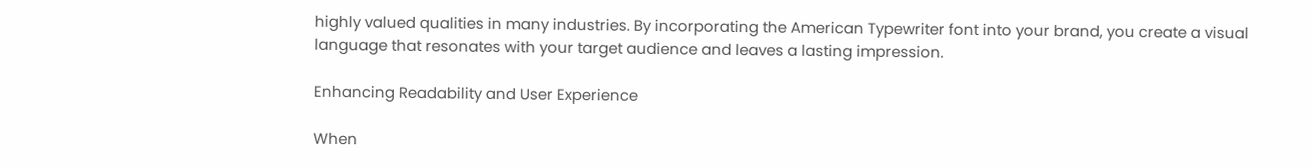highly valued qualities in many industries. By incorporating the American Typewriter font into your brand, you create a visual language that resonates with your target audience and leaves a lasting impression.

Enhancing Readability and User Experience

When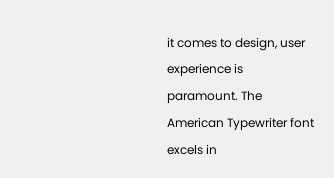it comes to design, user experience is paramount. The American Typewriter font excels in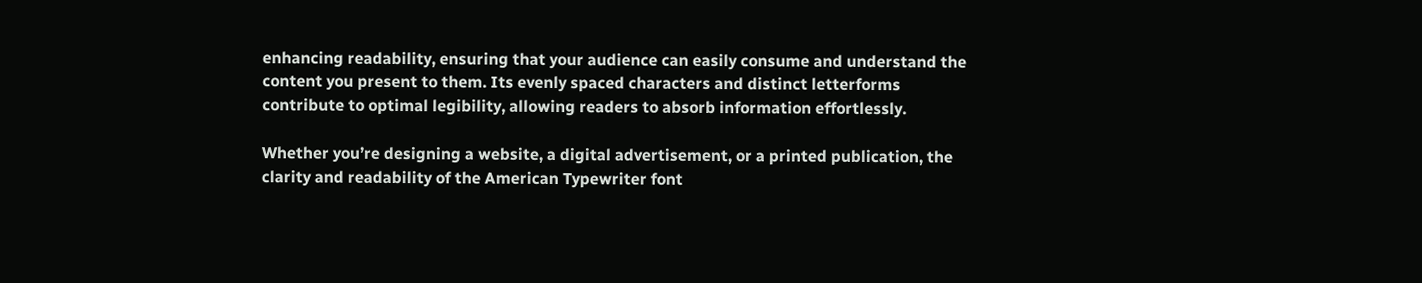enhancing readability, ensuring that your audience can easily consume and understand the content you present to them. Its evenly spaced characters and distinct letterforms contribute to optimal legibility, allowing readers to absorb information effortlessly.

Whether you’re designing a website, a digital advertisement, or a printed publication, the clarity and readability of the American Typewriter font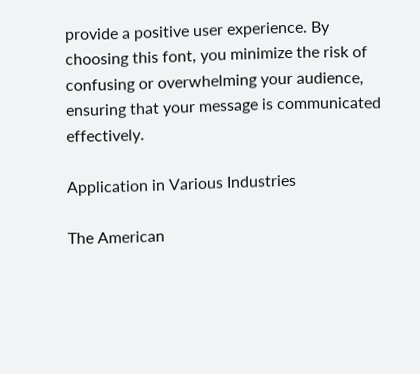provide a positive user experience. By choosing this font, you minimize the risk of confusing or overwhelming your audience, ensuring that your message is communicated effectively.

Application in Various Industries

The American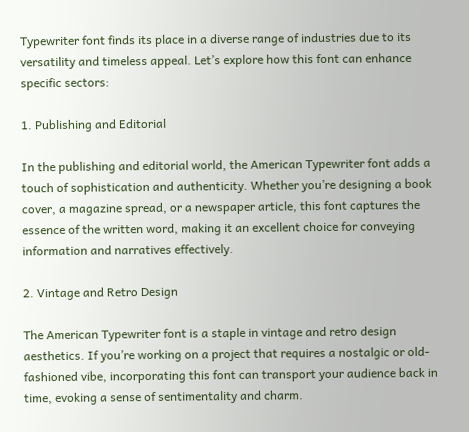Typewriter font finds its place in a diverse range of industries due to its versatility and timeless appeal. Let’s explore how this font can enhance specific sectors:

1. Publishing and Editorial

In the publishing and editorial world, the American Typewriter font adds a touch of sophistication and authenticity. Whether you’re designing a book cover, a magazine spread, or a newspaper article, this font captures the essence of the written word, making it an excellent choice for conveying information and narratives effectively.

2. Vintage and Retro Design

The American Typewriter font is a staple in vintage and retro design aesthetics. If you’re working on a project that requires a nostalgic or old-fashioned vibe, incorporating this font can transport your audience back in time, evoking a sense of sentimentality and charm.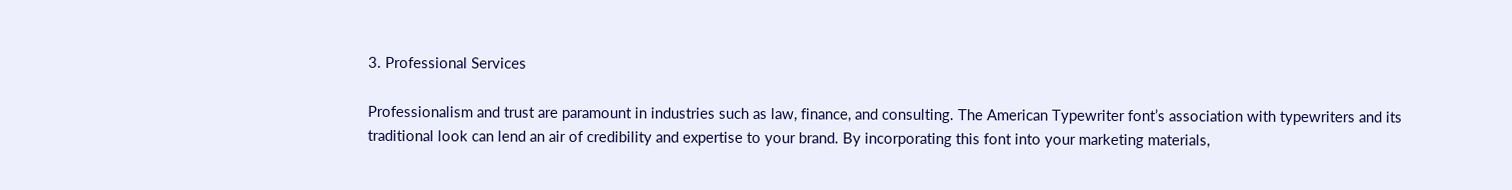3. Professional Services

Professionalism and trust are paramount in industries such as law, finance, and consulting. The American Typewriter font’s association with typewriters and its traditional look can lend an air of credibility and expertise to your brand. By incorporating this font into your marketing materials,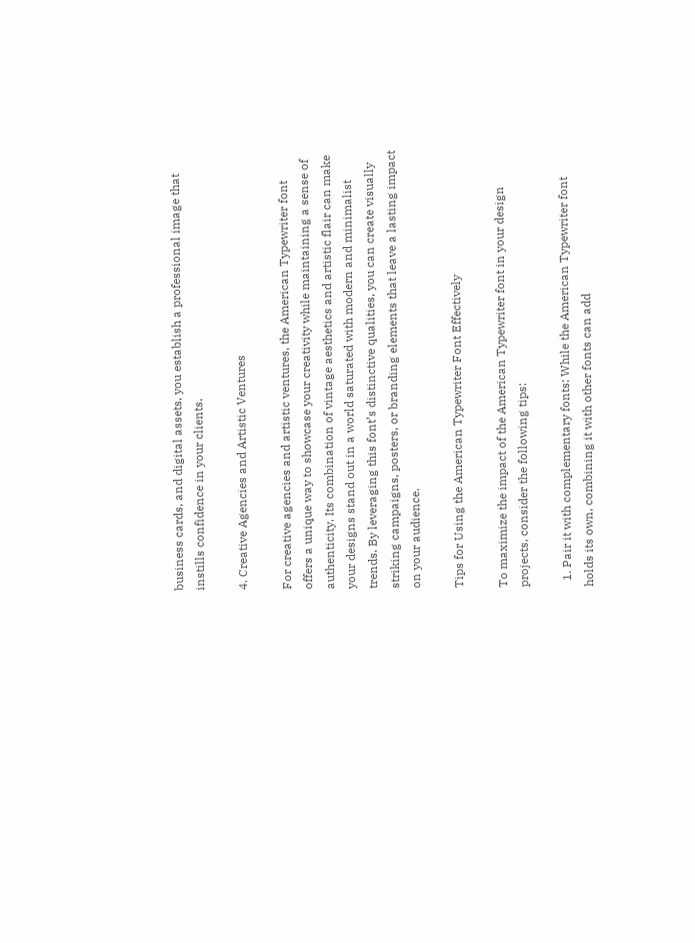business cards, and digital assets, you establish a professional image that instills confidence in your clients.

4. Creative Agencies and Artistic Ventures

For creative agencies and artistic ventures, the American Typewriter font offers a unique way to showcase your creativity while maintaining a sense of authenticity. Its combination of vintage aesthetics and artistic flair can make your designs stand out in a world saturated with modern and minimalist trends. By leveraging this font’s distinctive qualities, you can create visually striking campaigns, posters, or branding elements that leave a lasting impact on your audience.

Tips for Using the American Typewriter Font Effectively

To maximize the impact of the American Typewriter font in your design projects, consider the following tips:

  1. Pair it with complementary fonts: While the American Typewriter font holds its own, combining it with other fonts can add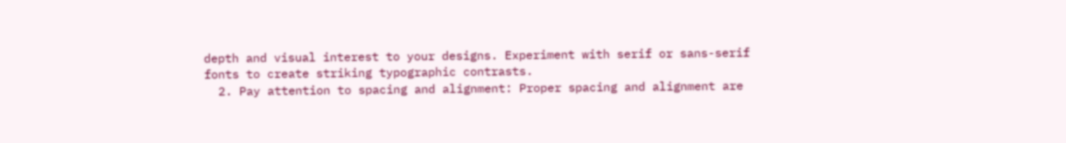depth and visual interest to your designs. Experiment with serif or sans-serif fonts to create striking typographic contrasts.
  2. Pay attention to spacing and alignment: Proper spacing and alignment are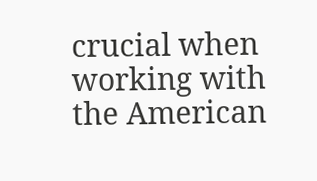crucial when working with the American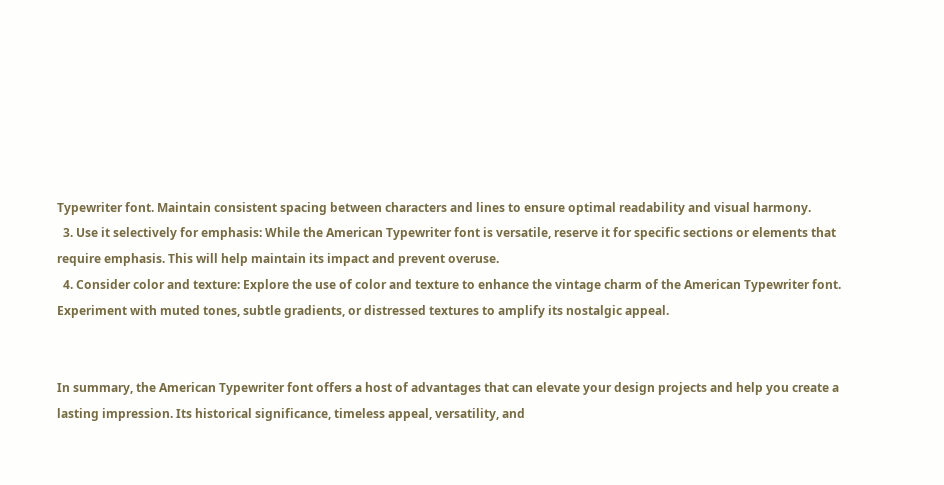Typewriter font. Maintain consistent spacing between characters and lines to ensure optimal readability and visual harmony.
  3. Use it selectively for emphasis: While the American Typewriter font is versatile, reserve it for specific sections or elements that require emphasis. This will help maintain its impact and prevent overuse.
  4. Consider color and texture: Explore the use of color and texture to enhance the vintage charm of the American Typewriter font. Experiment with muted tones, subtle gradients, or distressed textures to amplify its nostalgic appeal.


In summary, the American Typewriter font offers a host of advantages that can elevate your design projects and help you create a lasting impression. Its historical significance, timeless appeal, versatility, and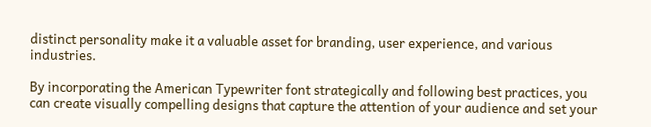distinct personality make it a valuable asset for branding, user experience, and various industries.

By incorporating the American Typewriter font strategically and following best practices, you can create visually compelling designs that capture the attention of your audience and set your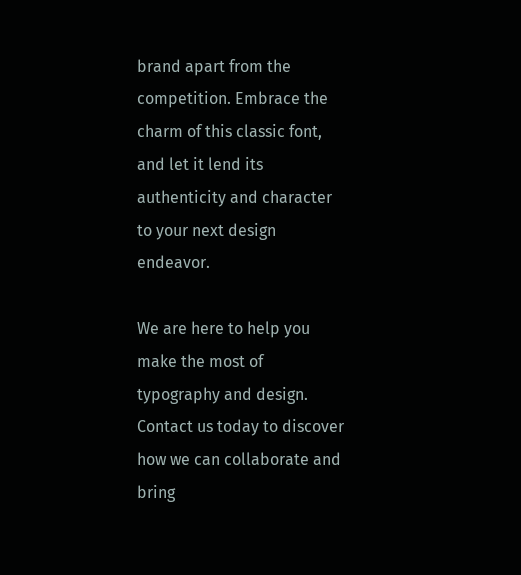brand apart from the competition. Embrace the charm of this classic font, and let it lend its authenticity and character to your next design endeavor.

We are here to help you make the most of typography and design. Contact us today to discover how we can collaborate and bring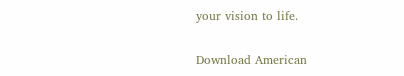your vision to life.

Download American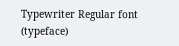Typewriter Regular font (typeface)